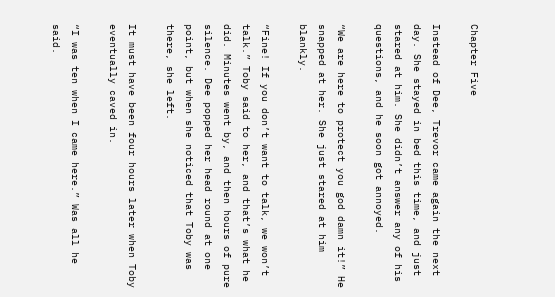Chapter Five

Instead of Dee, Trevor came again the next day. She stayed in bed this time, and just stared at him. She didn’t answer any of his questions, and he soon got annoyed.

“We are here to protect you god damn it!” He snapped at her. She just stared at him blankly.

“Fine! If you don’t want to talk, we won’t talk.” Toby said to her, and that’s what he did. Minutes went by, and then hours of pure silence. Dee popped her head round at one point, but when she noticed that Toby was there, she left.

It must have been four hours later when Toby eventually caved in.

“I was ten when I came here.” Was all he said.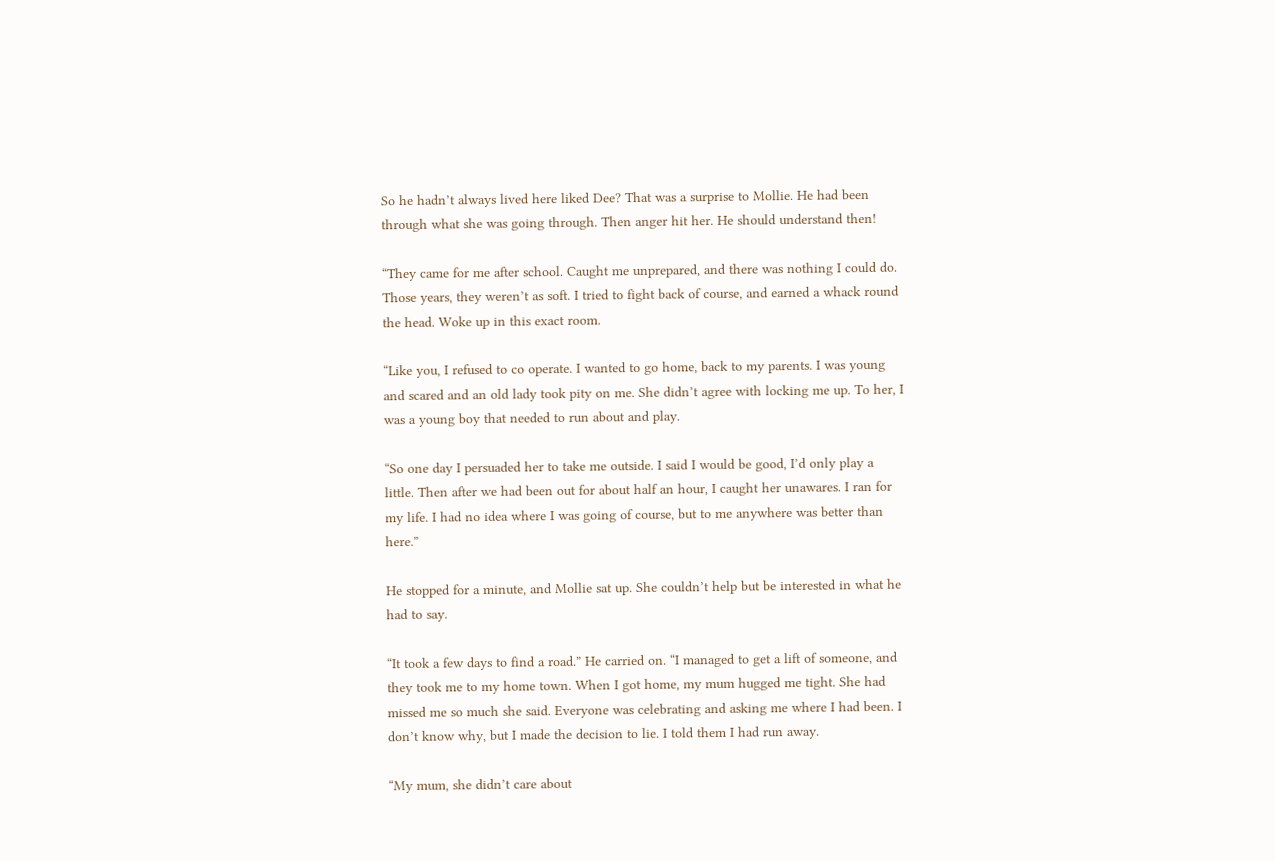So he hadn’t always lived here liked Dee? That was a surprise to Mollie. He had been through what she was going through. Then anger hit her. He should understand then!

“They came for me after school. Caught me unprepared, and there was nothing I could do. Those years, they weren’t as soft. I tried to fight back of course, and earned a whack round the head. Woke up in this exact room.

“Like you, I refused to co operate. I wanted to go home, back to my parents. I was young and scared and an old lady took pity on me. She didn’t agree with locking me up. To her, I was a young boy that needed to run about and play.

“So one day I persuaded her to take me outside. I said I would be good, I’d only play a little. Then after we had been out for about half an hour, I caught her unawares. I ran for my life. I had no idea where I was going of course, but to me anywhere was better than here.”

He stopped for a minute, and Mollie sat up. She couldn’t help but be interested in what he had to say.

“It took a few days to find a road.” He carried on. “I managed to get a lift of someone, and they took me to my home town. When I got home, my mum hugged me tight. She had missed me so much she said. Everyone was celebrating and asking me where I had been. I don’t know why, but I made the decision to lie. I told them I had run away.

“My mum, she didn’t care about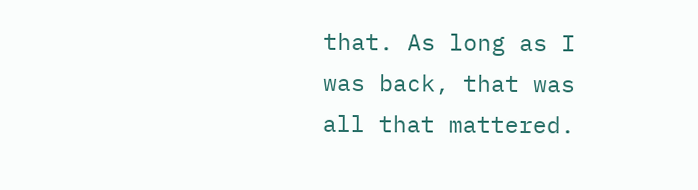that. As long as I was back, that was all that mattered.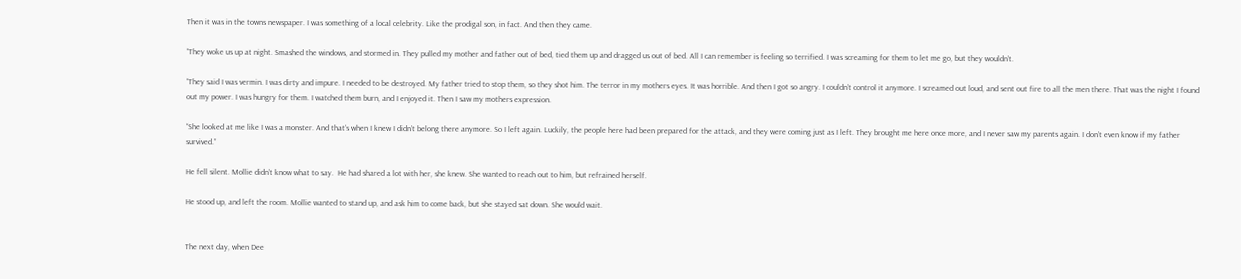Then it was in the towns newspaper. I was something of a local celebrity. Like the prodigal son, in fact. And then they came.

“They woke us up at night. Smashed the windows, and stormed in. They pulled my mother and father out of bed, tied them up and dragged us out of bed. All I can remember is feeling so terrified. I was screaming for them to let me go, but they wouldn’t.

“They said I was vermin. I was dirty and impure. I needed to be destroyed. My father tried to stop them, so they shot him. The terror in my mothers eyes. It was horrible. And then I got so angry. I couldn’t control it anymore. I screamed out loud, and sent out fire to all the men there. That was the night I found out my power. I was hungry for them. I watched them burn, and I enjoyed it. Then I saw my mothers expression.

“She looked at me like I was a monster. And that’s when I knew I didn’t belong there anymore. So I left again. Luckily, the people here had been prepared for the attack, and they were coming just as I left. They brought me here once more, and I never saw my parents again. I don’t even know if my father survived.”

He fell silent. Mollie didn’t know what to say.  He had shared a lot with her, she knew. She wanted to reach out to him, but refrained herself.

He stood up, and left the room. Mollie wanted to stand up, and ask him to come back, but she stayed sat down. She would wait.


The next day, when Dee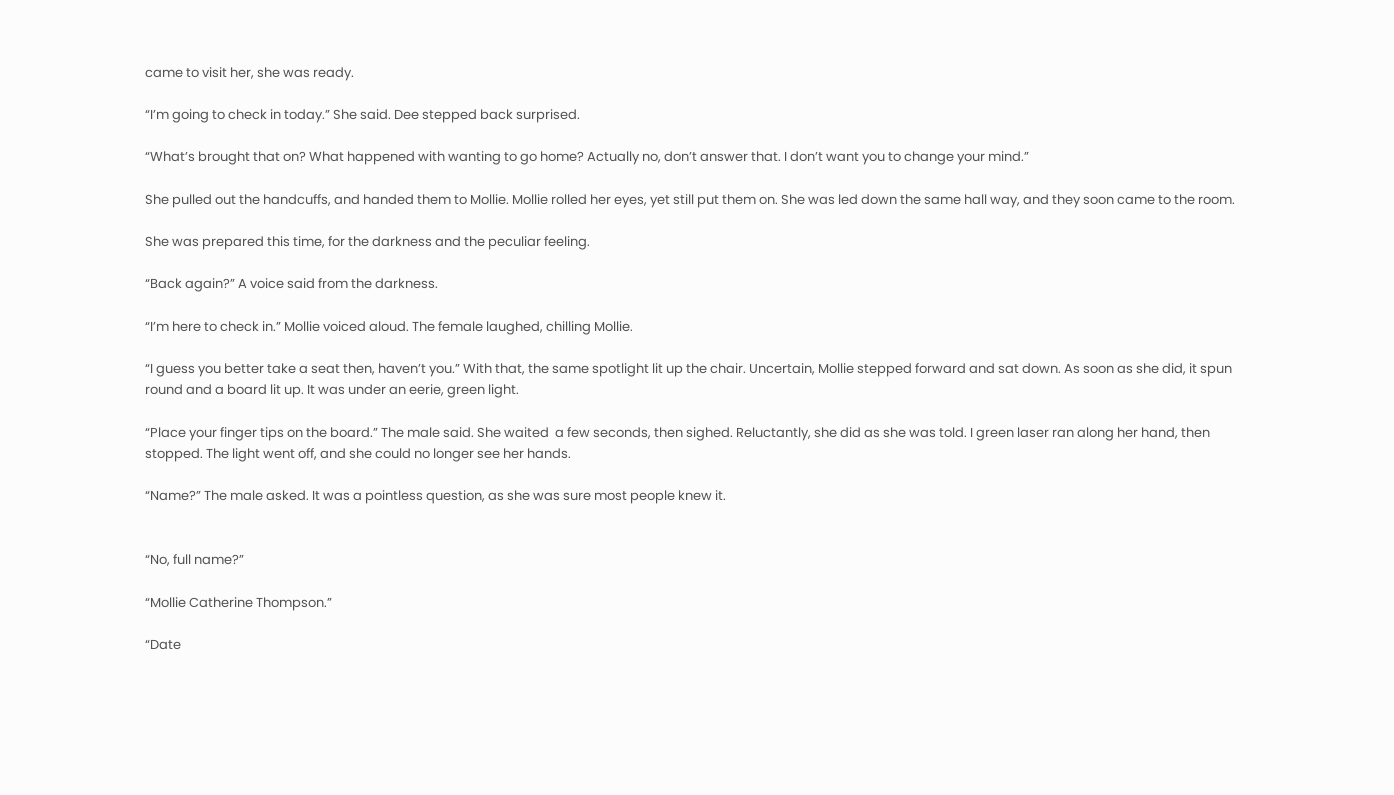came to visit her, she was ready.

“I’m going to check in today.” She said. Dee stepped back surprised.

“What’s brought that on? What happened with wanting to go home? Actually no, don’t answer that. I don’t want you to change your mind.”

She pulled out the handcuffs, and handed them to Mollie. Mollie rolled her eyes, yet still put them on. She was led down the same hall way, and they soon came to the room.

She was prepared this time, for the darkness and the peculiar feeling.

“Back again?” A voice said from the darkness.

“I’m here to check in.” Mollie voiced aloud. The female laughed, chilling Mollie.

“I guess you better take a seat then, haven’t you.” With that, the same spotlight lit up the chair. Uncertain, Mollie stepped forward and sat down. As soon as she did, it spun round and a board lit up. It was under an eerie, green light.

“Place your finger tips on the board.” The male said. She waited  a few seconds, then sighed. Reluctantly, she did as she was told. I green laser ran along her hand, then stopped. The light went off, and she could no longer see her hands.

“Name?” The male asked. It was a pointless question, as she was sure most people knew it.


“No, full name?”

“Mollie Catherine Thompson.”

“Date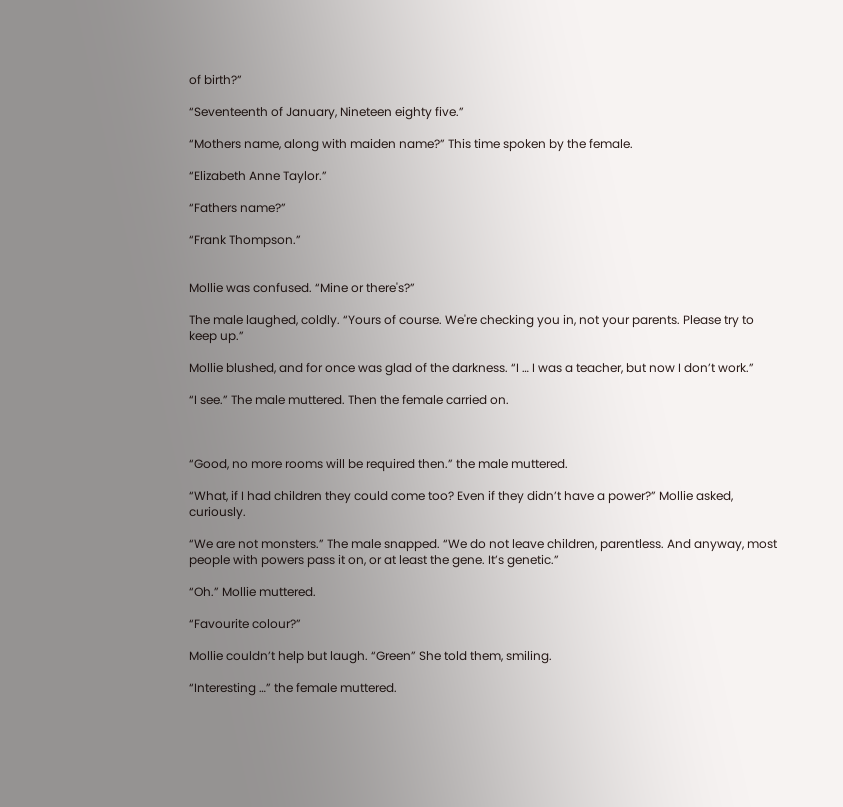of birth?”

“Seventeenth of January, Nineteen eighty five.”

“Mothers name, along with maiden name?” This time spoken by the female.

“Elizabeth Anne Taylor.”

“Fathers name?”

“Frank Thompson.”


Mollie was confused. “Mine or there's?”

The male laughed, coldly. “Yours of course. We're checking you in, not your parents. Please try to keep up.”

Mollie blushed, and for once was glad of the darkness. “I … I was a teacher, but now I don’t work.”

“I see.” The male muttered. Then the female carried on.



“Good, no more rooms will be required then.” the male muttered.

“What, if I had children they could come too? Even if they didn’t have a power?” Mollie asked, curiously.

“We are not monsters.” The male snapped. “We do not leave children, parentless. And anyway, most people with powers pass it on, or at least the gene. It’s genetic.”

“Oh.” Mollie muttered.

“Favourite colour?”

Mollie couldn’t help but laugh. “Green” She told them, smiling.

“Interesting …” the female muttered.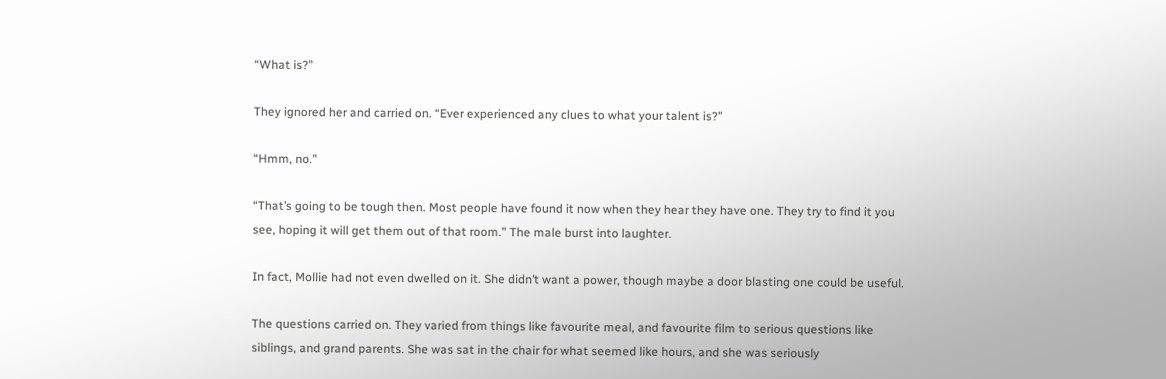“What is?”

They ignored her and carried on. “Ever experienced any clues to what your talent is?”

“Hmm, no.”

“That’s going to be tough then. Most people have found it now when they hear they have one. They try to find it you see, hoping it will get them out of that room.” The male burst into laughter.

In fact, Mollie had not even dwelled on it. She didn’t want a power, though maybe a door blasting one could be useful.

The questions carried on. They varied from things like favourite meal, and favourite film to serious questions like siblings, and grand parents. She was sat in the chair for what seemed like hours, and she was seriously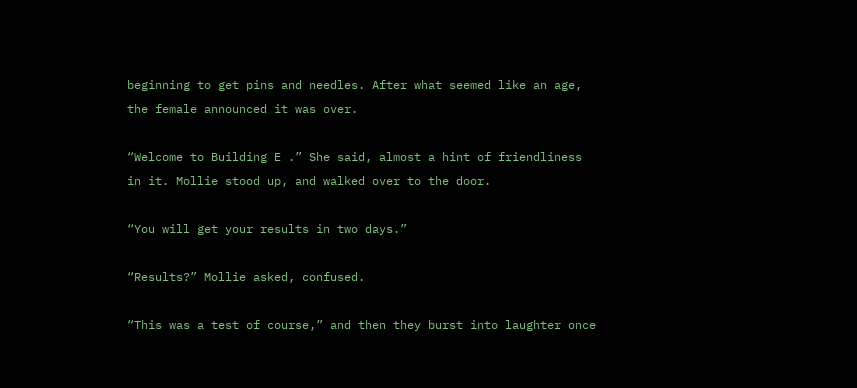beginning to get pins and needles. After what seemed like an age, the female announced it was over.

“Welcome to Building E .” She said, almost a hint of friendliness in it. Mollie stood up, and walked over to the door.

“You will get your results in two days.”

“Results?” Mollie asked, confused.

“This was a test of course,” and then they burst into laughter once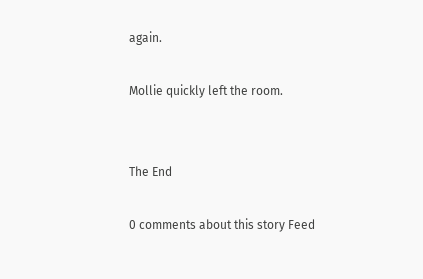again.

Mollie quickly left the room.


The End

0 comments about this story Feed